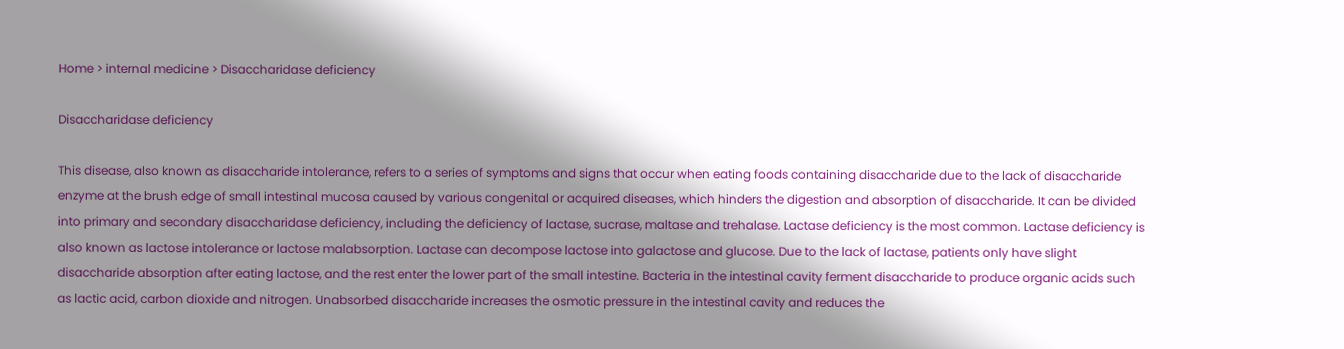Home > internal medicine > Disaccharidase deficiency

Disaccharidase deficiency

This disease, also known as disaccharide intolerance, refers to a series of symptoms and signs that occur when eating foods containing disaccharide due to the lack of disaccharide enzyme at the brush edge of small intestinal mucosa caused by various congenital or acquired diseases, which hinders the digestion and absorption of disaccharide. It can be divided into primary and secondary disaccharidase deficiency, including the deficiency of lactase, sucrase, maltase and trehalase. Lactase deficiency is the most common. Lactase deficiency is also known as lactose intolerance or lactose malabsorption. Lactase can decompose lactose into galactose and glucose. Due to the lack of lactase, patients only have slight disaccharide absorption after eating lactose, and the rest enter the lower part of the small intestine. Bacteria in the intestinal cavity ferment disaccharide to produce organic acids such as lactic acid, carbon dioxide and nitrogen. Unabsorbed disaccharide increases the osmotic pressure in the intestinal cavity and reduces the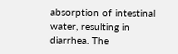absorption of intestinal water, resulting in diarrhea. The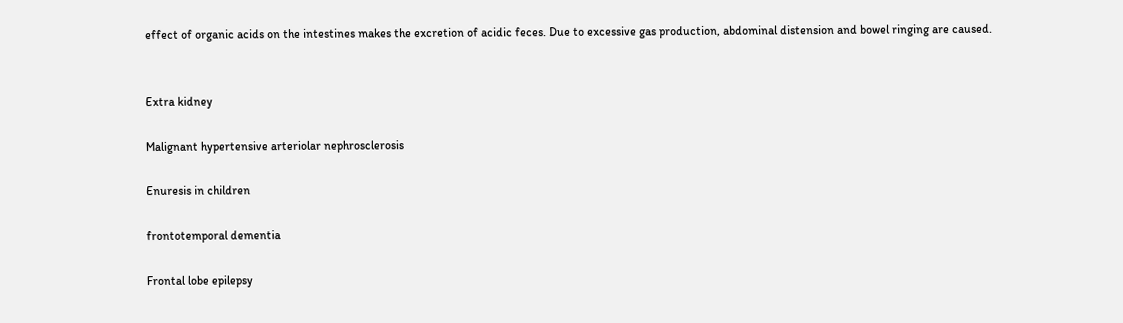effect of organic acids on the intestines makes the excretion of acidic feces. Due to excessive gas production, abdominal distension and bowel ringing are caused.


Extra kidney

Malignant hypertensive arteriolar nephrosclerosis

Enuresis in children

frontotemporal dementia

Frontal lobe epilepsy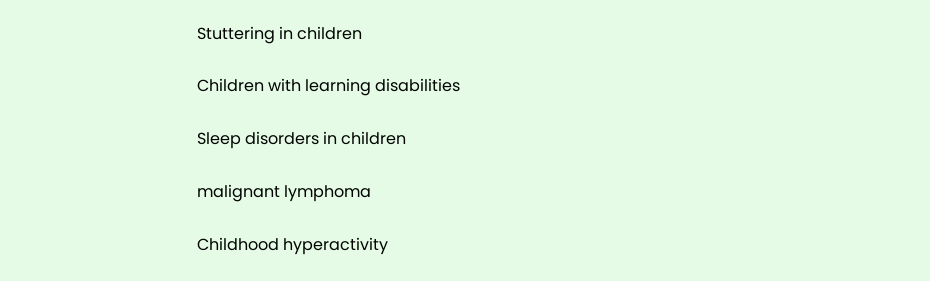Stuttering in children

Children with learning disabilities

Sleep disorders in children

malignant lymphoma

Childhood hyperactivity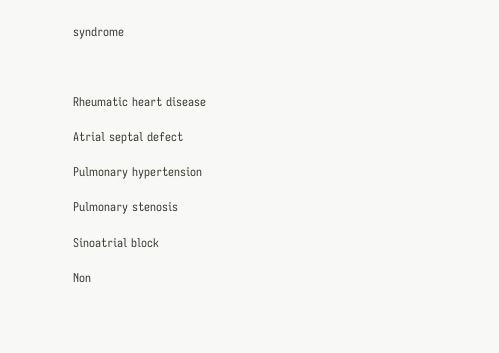syndrome



Rheumatic heart disease

Atrial septal defect

Pulmonary hypertension

Pulmonary stenosis

Sinoatrial block

Non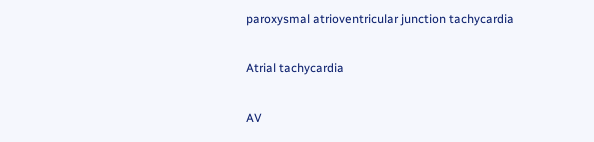paroxysmal atrioventricular junction tachycardia

Atrial tachycardia

AV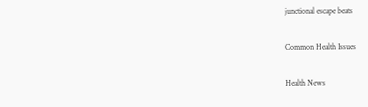junctional escape beats

Common Health Issues

Health News